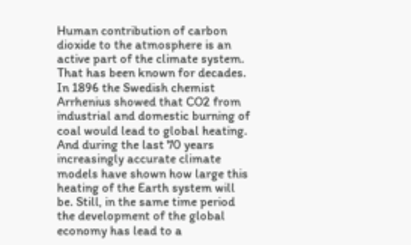Human contribution of carbon dioxide to the atmosphere is an active part of the climate system. That has been known for decades. In 1896 the Swedish chemist Arrhenius showed that CO2 from industrial and domestic burning of coal would lead to global heating. And during the last 70 years increasingly accurate climate models have shown how large this heating of the Earth system will be. Still, in the same time period the development of the global economy has lead to a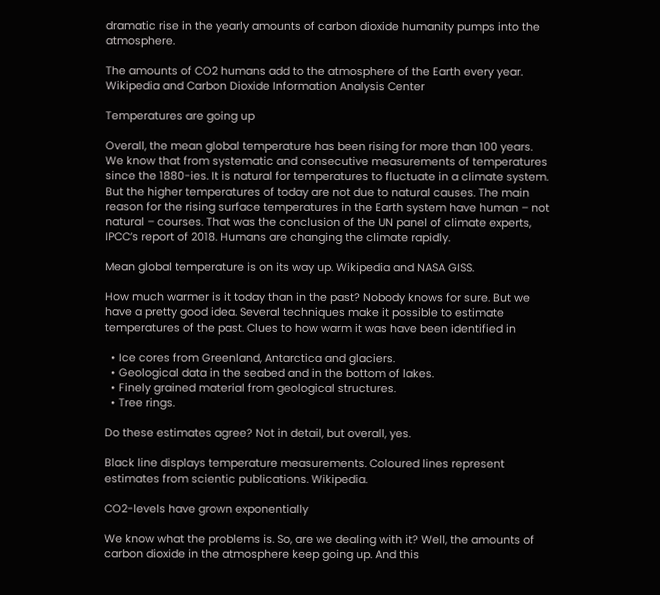dramatic rise in the yearly amounts of carbon dioxide humanity pumps into the atmosphere.

The amounts of CO2 humans add to the atmosphere of the Earth every year. Wikipedia and Carbon Dioxide Information Analysis Center

Temperatures are going up

Overall, the mean global temperature has been rising for more than 100 years. We know that from systematic and consecutive measurements of temperatures since the 1880-ies. It is natural for temperatures to fluctuate in a climate system. But the higher temperatures of today are not due to natural causes. The main reason for the rising surface temperatures in the Earth system have human – not natural – courses. That was the conclusion of the UN panel of climate experts, IPCC’s report of 2018. Humans are changing the climate rapidly.

Mean global temperature is on its way up. Wikipedia and NASA GISS.

How much warmer is it today than in the past? Nobody knows for sure. But we have a pretty good idea. Several techniques make it possible to estimate temperatures of the past. Clues to how warm it was have been identified in

  • Ice cores from Greenland, Antarctica and glaciers.
  • Geological data in the seabed and in the bottom of lakes.
  • Finely grained material from geological structures.
  • Tree rings.

Do these estimates agree? Not in detail, but overall, yes.

Black line displays temperature measurements. Coloured lines represent estimates from scientic publications. Wikipedia.

CO2-levels have grown exponentially

We know what the problems is. So, are we dealing with it? Well, the amounts of carbon dioxide in the atmosphere keep going up. And this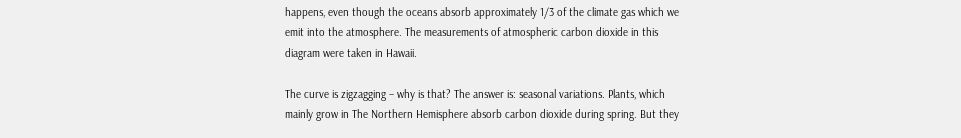happens, even though the oceans absorb approximately 1/3 of the climate gas which we emit into the atmosphere. The measurements of atmospheric carbon dioxide in this diagram were taken in Hawaii.

The curve is zigzagging – why is that? The answer is: seasonal variations. Plants, which mainly grow in The Northern Hemisphere absorb carbon dioxide during spring. But they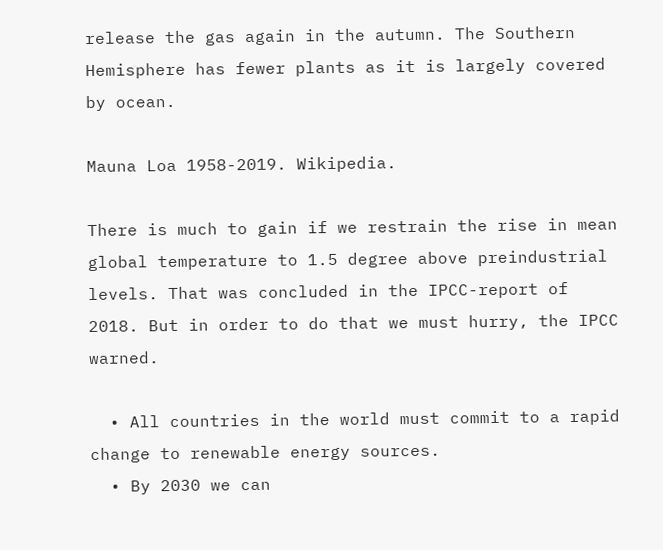release the gas again in the autumn. The Southern Hemisphere has fewer plants as it is largely covered by ocean.

Mauna Loa 1958-2019. Wikipedia.

There is much to gain if we restrain the rise in mean global temperature to 1.5 degree above preindustrial levels. That was concluded in the IPCC-report of 2018. But in order to do that we must hurry, the IPCC warned.

  • All countries in the world must commit to a rapid change to renewable energy sources.
  • By 2030 we can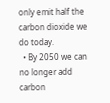only emit half the carbon dioxide we do today.
  • By 2050 we can no longer add carbon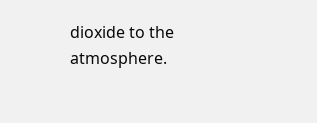dioxide to the atmosphere.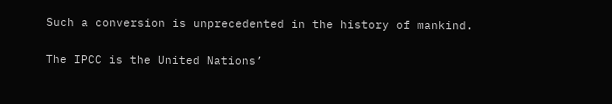Such a conversion is unprecedented in the history of mankind.

The IPCC is the United Nations’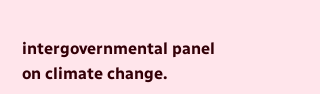intergovernmental panel on climate change.